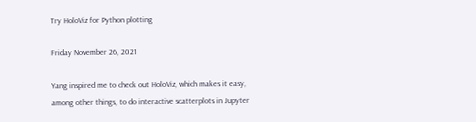Try HoloViz for Python plotting

Friday November 26, 2021

Yang inspired me to check out HoloViz, which makes it easy, among other things, to do interactive scatterplots in Jupyter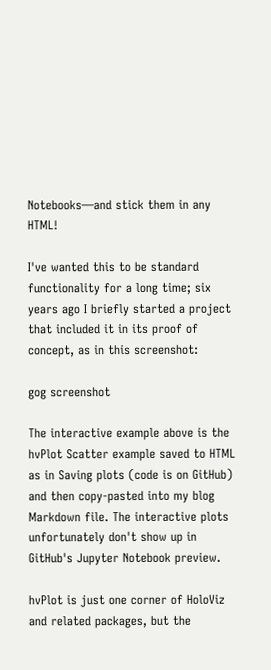Notebooks—and stick them in any HTML!

I've wanted this to be standard functionality for a long time; six years ago I briefly started a project that included it in its proof of concept, as in this screenshot:

gog screenshot

The interactive example above is the hvPlot Scatter example saved to HTML as in Saving plots (code is on GitHub) and then copy-pasted into my blog Markdown file. The interactive plots unfortunately don't show up in GitHub's Jupyter Notebook preview.

hvPlot is just one corner of HoloViz and related packages, but the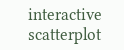interactive scatterplot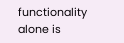functionality alone is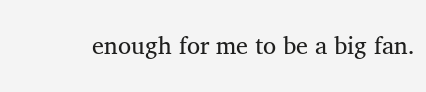enough for me to be a big fan.